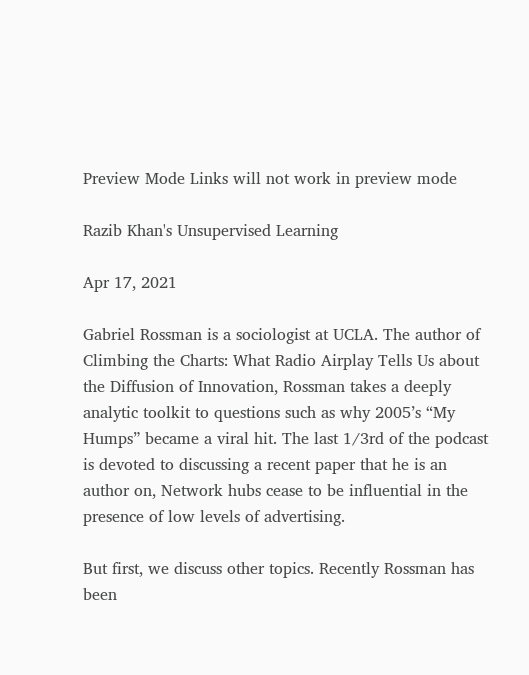Preview Mode Links will not work in preview mode

Razib Khan's Unsupervised Learning

Apr 17, 2021

Gabriel Rossman is a sociologist at UCLA. The author of Climbing the Charts: What Radio Airplay Tells Us about the Diffusion of Innovation, Rossman takes a deeply analytic toolkit to questions such as why 2005’s “My Humps” became a viral hit. The last 1/3rd of the podcast is devoted to discussing a recent paper that he is an author on, Network hubs cease to be influential in the presence of low levels of advertising.

But first, we discuss other topics. Recently Rossman has been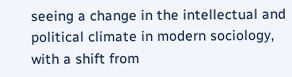seeing a change in the intellectual and political climate in modern sociology, with a shift from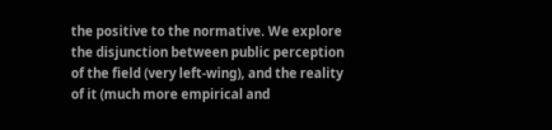the positive to the normative. We explore the disjunction between public perception of the field (very left-wing), and the reality of it (much more empirical and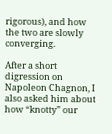rigorous), and how the two are slowly converging.

After a short digression on Napoleon Chagnon, I also asked him about how “knotty” our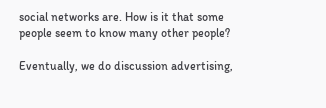social networks are. How is it that some people seem to know many other people?

Eventually, we do discussion advertising,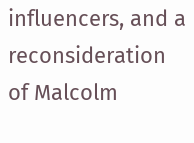influencers, and a reconsideration of Malcolm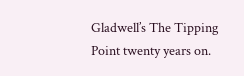Gladwell’s The Tipping Point twenty years on.